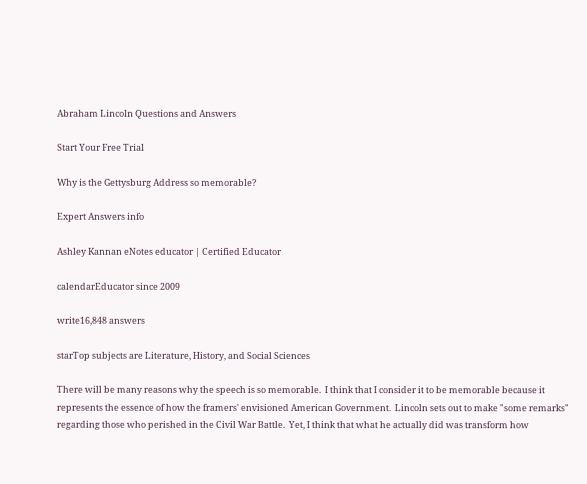Abraham Lincoln Questions and Answers

Start Your Free Trial

Why is the Gettysburg Address so memorable?

Expert Answers info

Ashley Kannan eNotes educator | Certified Educator

calendarEducator since 2009

write16,848 answers

starTop subjects are Literature, History, and Social Sciences

There will be many reasons why the speech is so memorable.  I think that I consider it to be memorable because it represents the essence of how the framers' envisioned American Government.  Lincoln sets out to make "some remarks" regarding those who perished in the Civil War Battle.  Yet, I think that what he actually did was transform how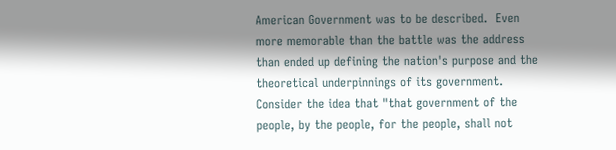American Government was to be described.  Even more memorable than the battle was the address than ended up defining the nation's purpose and the theoretical underpinnings of its government.  Consider the idea that "that government of the people, by the people, for the people, shall not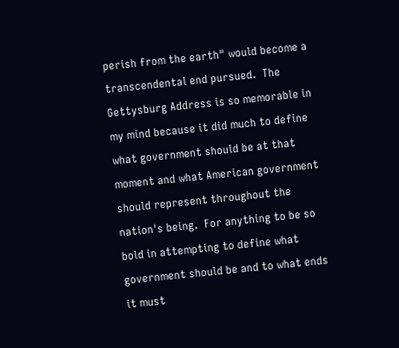perish from the earth" would become a transcendental end pursued.  The Gettysburg Address is so memorable in my mind because it did much to define what government should be at that moment and what American government should represent throughout the nation's being.  For anything to be so bold in attempting to define what government should be and to what ends it must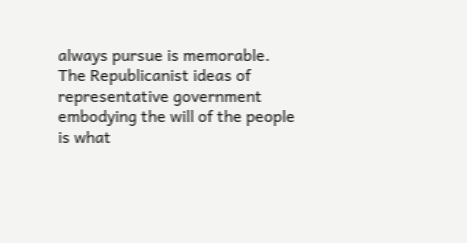always pursue is memorable.  The Republicanist ideas of representative government embodying the will of the people is what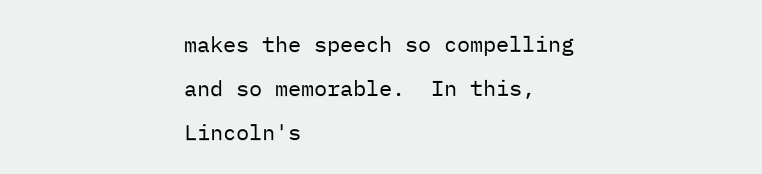makes the speech so compelling and so memorable.  In this, Lincoln's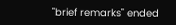"brief remarks" ended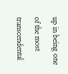up in being one of the most transcendental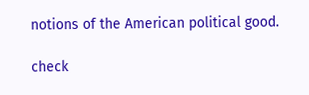notions of the American political good.

check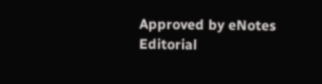Approved by eNotes Editorial